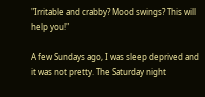"Irritable and crabby? Mood swings? This will help you!"

A few Sundays ago, I was sleep deprived and it was not pretty. The Saturday night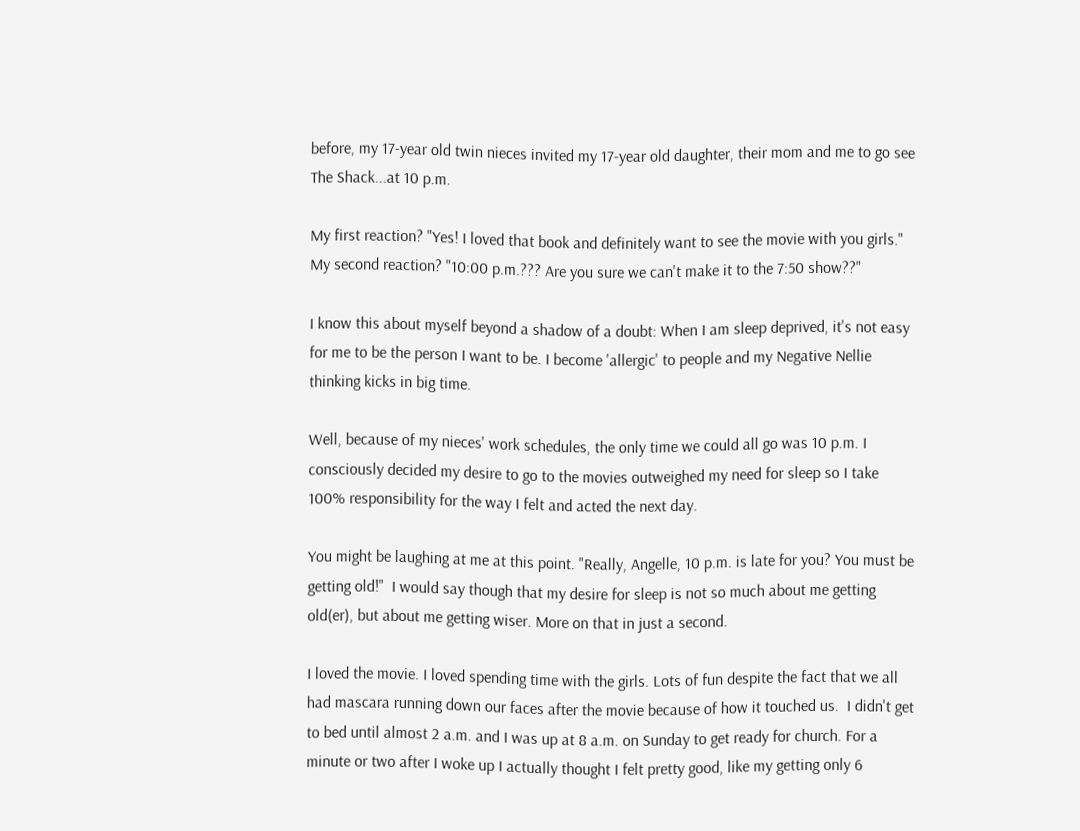before, my 17-year old twin nieces invited my 17-year old daughter, their mom and me to go see The Shack...at 10 p.m.

My first reaction? "Yes! I loved that book and definitely want to see the movie with you girls." My second reaction? "10:00 p.m.??? Are you sure we can't make it to the 7:50 show??"

I know this about myself beyond a shadow of a doubt: When I am sleep deprived, it's not easy for me to be the person I want to be. I become 'allergic' to people and my Negative Nellie thinking kicks in big time.

Well, because of my nieces' work schedules, the only time we could all go was 10 p.m. I consciously decided my desire to go to the movies outweighed my need for sleep so I take 100% responsibility for the way I felt and acted the next day.

You might be laughing at me at this point. "Really, Angelle, 10 p.m. is late for you? You must be getting old!"  I would say though that my desire for sleep is not so much about me getting old(er), but about me getting wiser. More on that in just a second.

I loved the movie. I loved spending time with the girls. Lots of fun despite the fact that we all had mascara running down our faces after the movie because of how it touched us.  I didn't get to bed until almost 2 a.m. and I was up at 8 a.m. on Sunday to get ready for church. For a minute or two after I woke up I actually thought I felt pretty good, like my getting only 6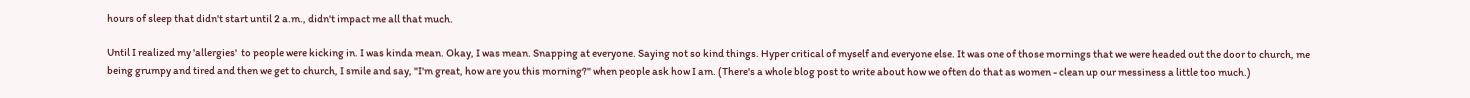hours of sleep that didn't start until 2 a.m., didn't impact me all that much.

Until I realized my 'allergies'  to people were kicking in. I was kinda mean. Okay, I was mean. Snapping at everyone. Saying not so kind things. Hyper critical of myself and everyone else. It was one of those mornings that we were headed out the door to church, me being grumpy and tired and then we get to church, I smile and say, "I'm great, how are you this morning?" when people ask how I am. (There's a whole blog post to write about how we often do that as women - clean up our messiness a little too much.)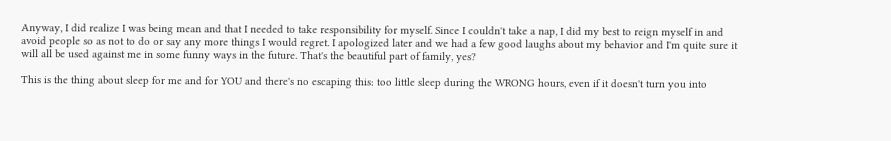Anyway, I did realize I was being mean and that I needed to take responsibility for myself. Since I couldn't take a nap, I did my best to reign myself in and avoid people so as not to do or say any more things I would regret. I apologized later and we had a few good laughs about my behavior and I'm quite sure it will all be used against me in some funny ways in the future. That's the beautiful part of family, yes?

This is the thing about sleep for me and for YOU and there's no escaping this: too little sleep during the WRONG hours, even if it doesn't turn you into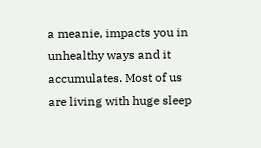a meanie, impacts you in unhealthy ways and it accumulates. Most of us are living with huge sleep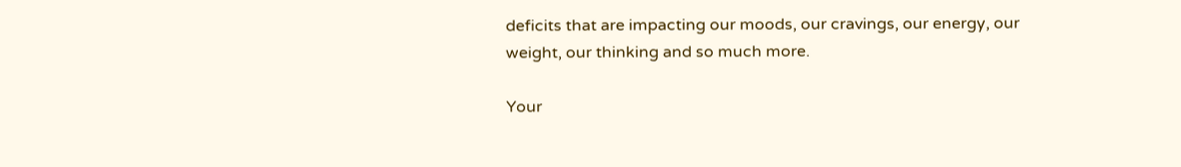deficits that are impacting our moods, our cravings, our energy, our weight, our thinking and so much more.

Your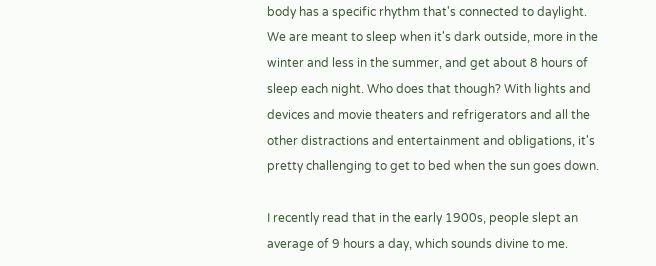body has a specific rhythm that's connected to daylight. We are meant to sleep when it's dark outside, more in the winter and less in the summer, and get about 8 hours of sleep each night. Who does that though? With lights and devices and movie theaters and refrigerators and all the other distractions and entertainment and obligations, it's pretty challenging to get to bed when the sun goes down.

I recently read that in the early 1900s, people slept an average of 9 hours a day, which sounds divine to me.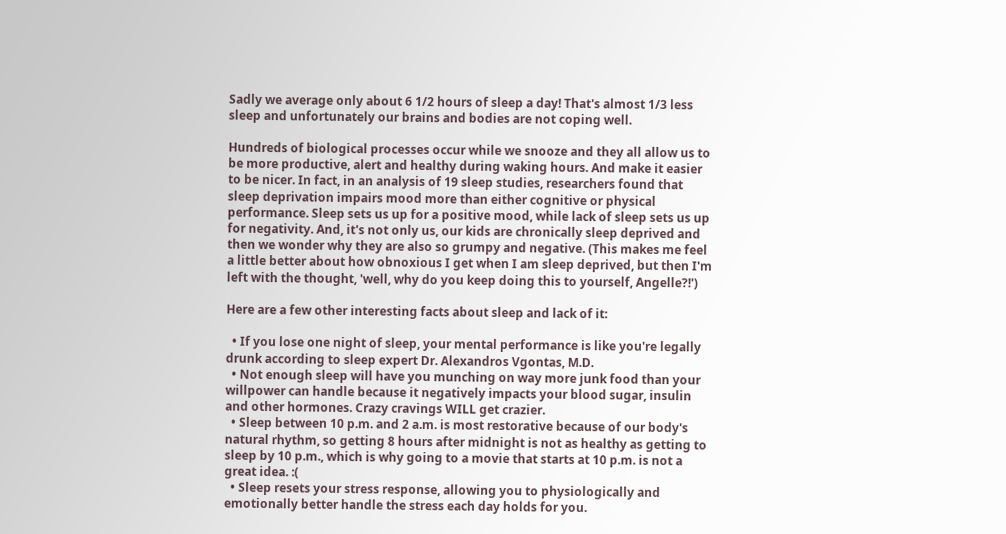Sadly we average only about 6 1/2 hours of sleep a day! That's almost 1/3 less sleep and unfortunately our brains and bodies are not coping well.

Hundreds of biological processes occur while we snooze and they all allow us to be more productive, alert and healthy during waking hours. And make it easier to be nicer. In fact, in an analysis of 19 sleep studies, researchers found that sleep deprivation impairs mood more than either cognitive or physical performance. Sleep sets us up for a positive mood, while lack of sleep sets us up for negativity. And, it's not only us, our kids are chronically sleep deprived and then we wonder why they are also so grumpy and negative. (This makes me feel a little better about how obnoxious I get when I am sleep deprived, but then I'm left with the thought, 'well, why do you keep doing this to yourself, Angelle?!')

Here are a few other interesting facts about sleep and lack of it:

  • If you lose one night of sleep, your mental performance is like you're legally drunk according to sleep expert Dr. Alexandros Vgontas, M.D.
  • Not enough sleep will have you munching on way more junk food than your willpower can handle because it negatively impacts your blood sugar, insulin and other hormones. Crazy cravings WILL get crazier.
  • Sleep between 10 p.m. and 2 a.m. is most restorative because of our body's natural rhythm, so getting 8 hours after midnight is not as healthy as getting to sleep by 10 p.m., which is why going to a movie that starts at 10 p.m. is not a great idea. :(
  • Sleep resets your stress response, allowing you to physiologically and emotionally better handle the stress each day holds for you.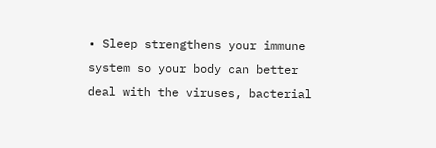• Sleep strengthens your immune system so your body can better deal with the viruses, bacterial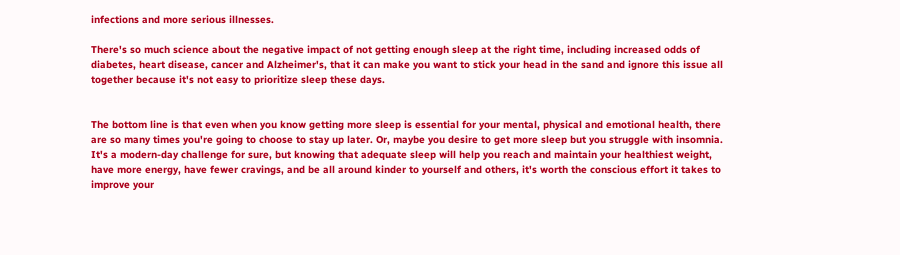infections and more serious illnesses.

There's so much science about the negative impact of not getting enough sleep at the right time, including increased odds of diabetes, heart disease, cancer and Alzheimer's, that it can make you want to stick your head in the sand and ignore this issue all together because it's not easy to prioritize sleep these days.


The bottom line is that even when you know getting more sleep is essential for your mental, physical and emotional health, there are so many times you're going to choose to stay up later. Or, maybe you desire to get more sleep but you struggle with insomnia. It's a modern-day challenge for sure, but knowing that adequate sleep will help you reach and maintain your healthiest weight, have more energy, have fewer cravings, and be all around kinder to yourself and others, it's worth the conscious effort it takes to improve your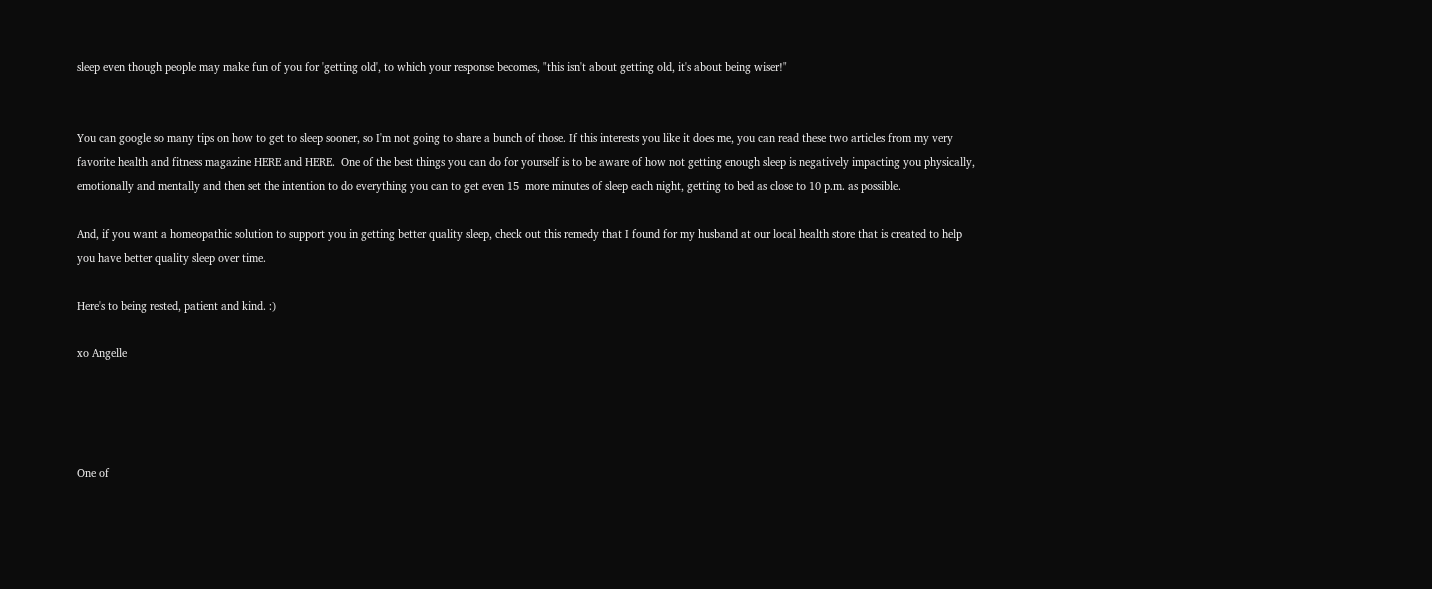sleep even though people may make fun of you for 'getting old', to which your response becomes, "this isn't about getting old, it's about being wiser!"


You can google so many tips on how to get to sleep sooner, so I'm not going to share a bunch of those. If this interests you like it does me, you can read these two articles from my very favorite health and fitness magazine HERE and HERE.  One of the best things you can do for yourself is to be aware of how not getting enough sleep is negatively impacting you physically, emotionally and mentally and then set the intention to do everything you can to get even 15  more minutes of sleep each night, getting to bed as close to 10 p.m. as possible.

And, if you want a homeopathic solution to support you in getting better quality sleep, check out this remedy that I found for my husband at our local health store that is created to help you have better quality sleep over time.

Here's to being rested, patient and kind. :)

xo Angelle




One of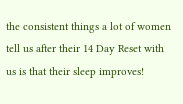the consistent things a lot of women tell us after their 14 Day Reset with us is that their sleep improves!